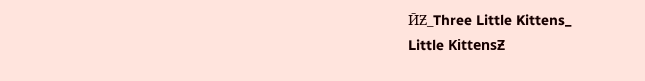ӢƵ_Three Little Kittens_
Little KittensƵ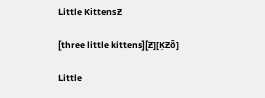Little KittensƵ

[three little kittens][Ƶ][ĶƵȫ]

Little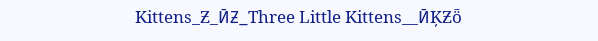Kittens_Ƶ_ӢƵ_Three Little Kittens__ӢĶƵȫ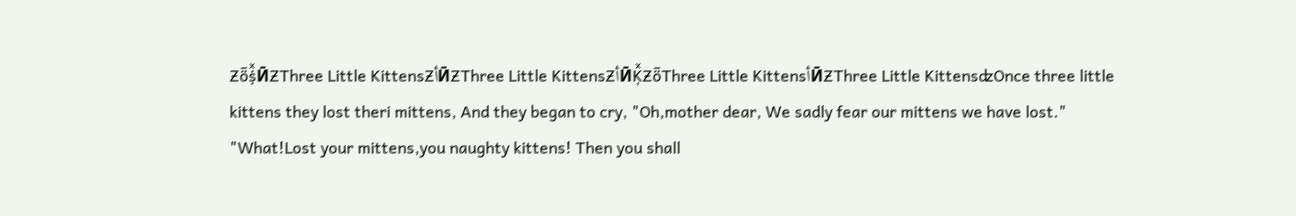ƵȫṩͯӢƵThree Little KittensƵأӢƵThree Little KittensƵأӢĶͯƵȫThree Little KittensأӢƵThree Little KittensʣOnce three little kittens they lost theri mittens, And they began to cry, "Oh,mother dear, We sadly fear our mittens we have lost." "What!Lost your mittens,you naughty kittens! Then you shall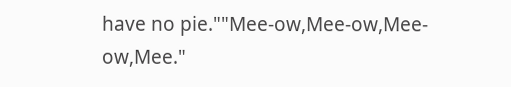have no pie.""Mee-ow,Mee-ow,Mee-ow,Mee."